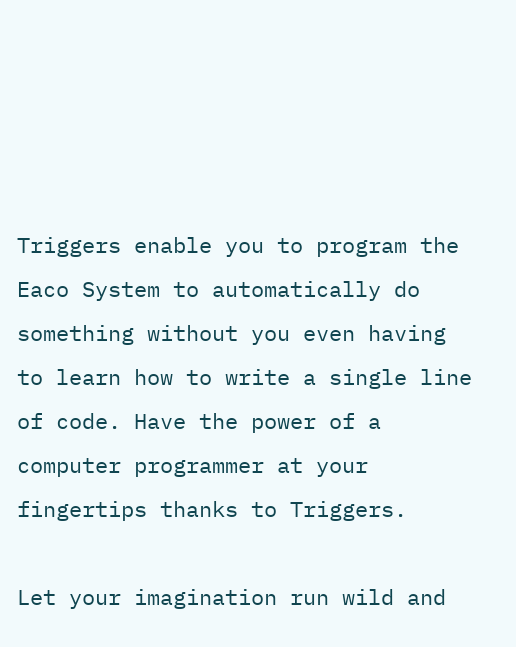Triggers enable you to program the Eaco System to automatically do something without you even having to learn how to write a single line of code. Have the power of a computer programmer at your fingertips thanks to Triggers.

Let your imagination run wild and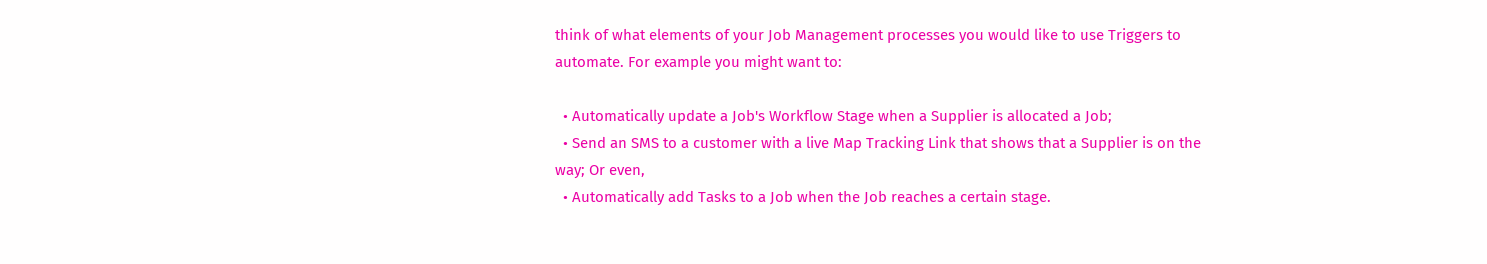think of what elements of your Job Management processes you would like to use Triggers to automate. For example you might want to:

  • Automatically update a Job's Workflow Stage when a Supplier is allocated a Job;
  • Send an SMS to a customer with a live Map Tracking Link that shows that a Supplier is on the way; Or even,
  • Automatically add Tasks to a Job when the Job reaches a certain stage.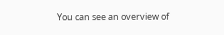You can see an overview of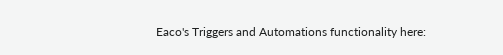Eaco's Triggers and Automations functionality here: